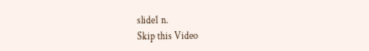slide1 n.
Skip this Video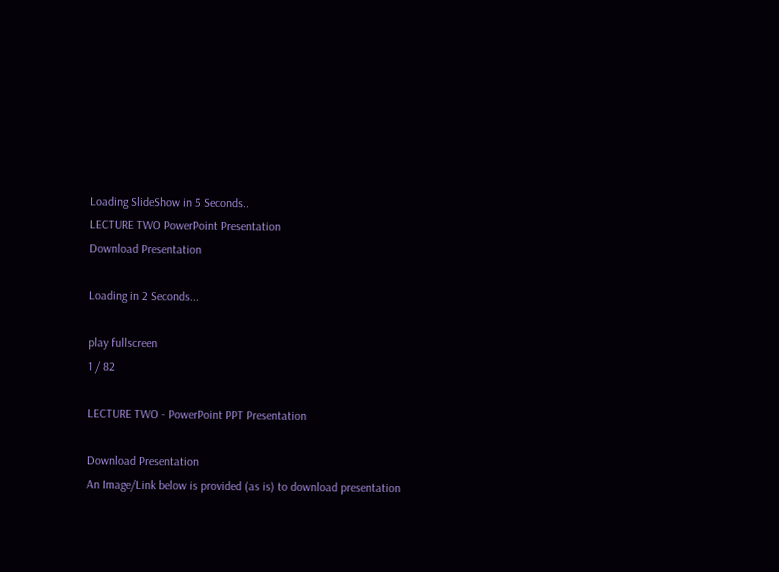Loading SlideShow in 5 Seconds..
LECTURE TWO PowerPoint Presentation
Download Presentation

Loading in 2 Seconds...

play fullscreen
1 / 82

LECTURE TWO - PowerPoint PPT Presentation

Download Presentation
An Image/Link below is provided (as is) to download presentation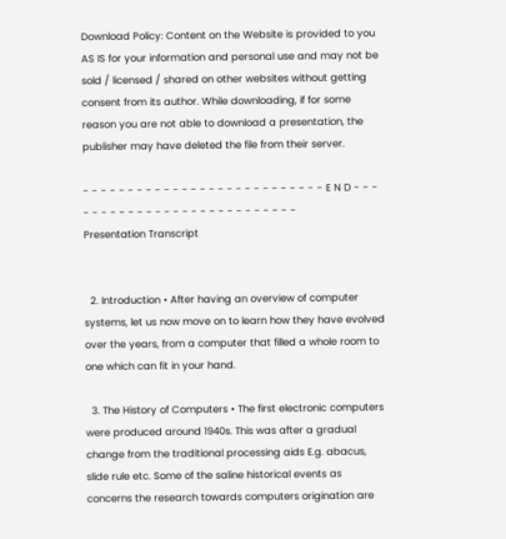Download Policy: Content on the Website is provided to you AS IS for your information and personal use and may not be sold / licensed / shared on other websites without getting consent from its author. While downloading, if for some reason you are not able to download a presentation, the publisher may have deleted the file from their server.

- - - - - - - - - - - - - - - - - - - - - - - - - - - E N D - - - - - - - - - - - - - - - - - - - - - - - - - - -
Presentation Transcript


  2. Introduction • After having an overview of computer systems, let us now move on to learn how they have evolved over the years, from a computer that filled a whole room to one which can fit in your hand.

  3. The History of Computers • The first electronic computers were produced around 1940s. This was after a gradual change from the traditional processing aids E.g. abacus, slide rule etc. Some of the saline historical events as concerns the research towards computers origination are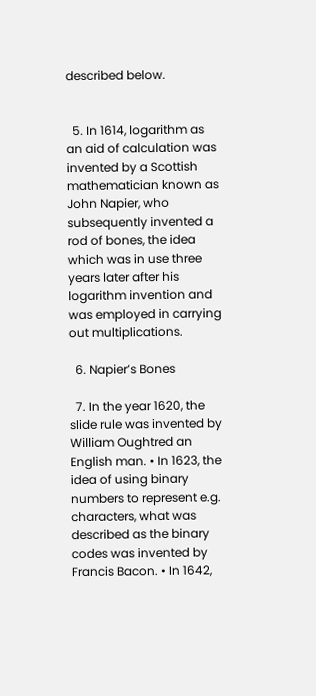described below.


  5. In 1614, logarithm as an aid of calculation was invented by a Scottish mathematician known as John Napier, who subsequently invented a rod of bones, the idea which was in use three years later after his logarithm invention and was employed in carrying out multiplications.

  6. Napier’s Bones

  7. In the year 1620, the slide rule was invented by William Oughtred an English man. • In 1623, the idea of using binary numbers to represent e.g. characters, what was described as the binary codes was invented by Francis Bacon. • In 1642,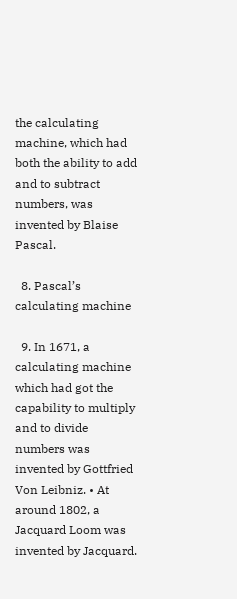the calculating machine, which had both the ability to add and to subtract numbers, was invented by Blaise Pascal.

  8. Pascal’s calculating machine

  9. In 1671, a calculating machine which had got the capability to multiply and to divide numbers was invented by Gottfried Von Leibniz. • At around 1802, a Jacquard Loom was invented by Jacquard.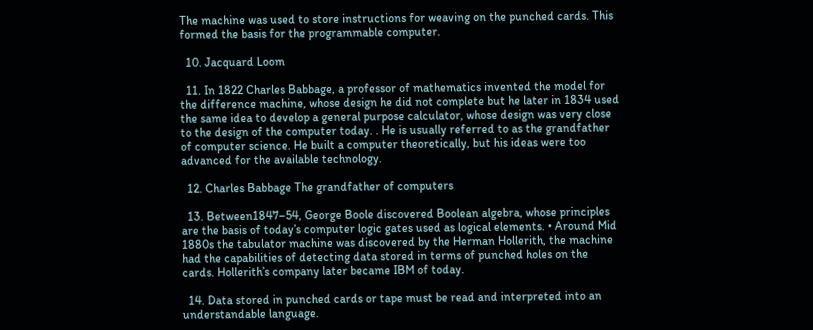The machine was used to store instructions for weaving on the punched cards. This formed the basis for the programmable computer.

  10. Jacquard Loom

  11. In 1822 Charles Babbage, a professor of mathematics invented the model for the difference machine, whose design he did not complete but he later in 1834 used the same idea to develop a general purpose calculator, whose design was very close to the design of the computer today. . He is usually referred to as the grandfather of computer science. He built a computer theoretically, but his ideas were too advanced for the available technology.

  12. Charles Babbage The grandfather of computers

  13. Between1847–54, George Boole discovered Boolean algebra, whose principles are the basis of today’s computer logic gates used as logical elements. • Around Mid 1880s the tabulator machine was discovered by the Herman Hollerith, the machine had the capabilities of detecting data stored in terms of punched holes on the cards. Hollerith’s company later became IBM of today.

  14. Data stored in punched cards or tape must be read and interpreted into an understandable language.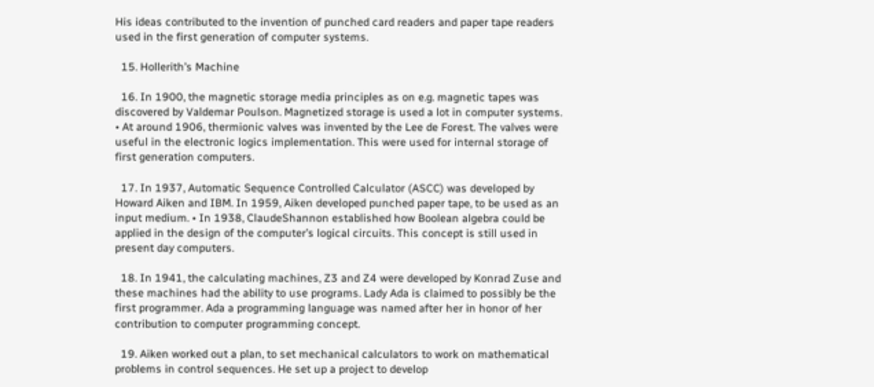His ideas contributed to the invention of punched card readers and paper tape readers used in the first generation of computer systems.

  15. Hollerith’s Machine

  16. In 1900, the magnetic storage media principles as on e.g. magnetic tapes was discovered by Valdemar Poulson. Magnetized storage is used a lot in computer systems. • At around 1906, thermionic valves was invented by the Lee de Forest. The valves were useful in the electronic logics implementation. This were used for internal storage of first generation computers.

  17. In 1937, Automatic Sequence Controlled Calculator (ASCC) was developed by Howard Aiken and IBM. In 1959, Aiken developed punched paper tape, to be used as an input medium. • In 1938, ClaudeShannon established how Boolean algebra could be applied in the design of the computer’s logical circuits. This concept is still used in present day computers.

  18. In 1941, the calculating machines, Z3 and Z4 were developed by Konrad Zuse and these machines had the ability to use programs. Lady Ada is claimed to possibly be the first programmer. Ada a programming language was named after her in honor of her contribution to computer programming concept.

  19. Aiken worked out a plan, to set mechanical calculators to work on mathematical problems in control sequences. He set up a project to develop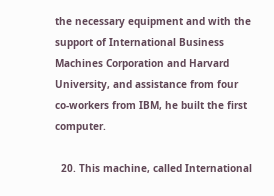the necessary equipment and with the support of International Business Machines Corporation and Harvard University, and assistance from four co-workers from IBM, he built the first computer.

  20. This machine, called International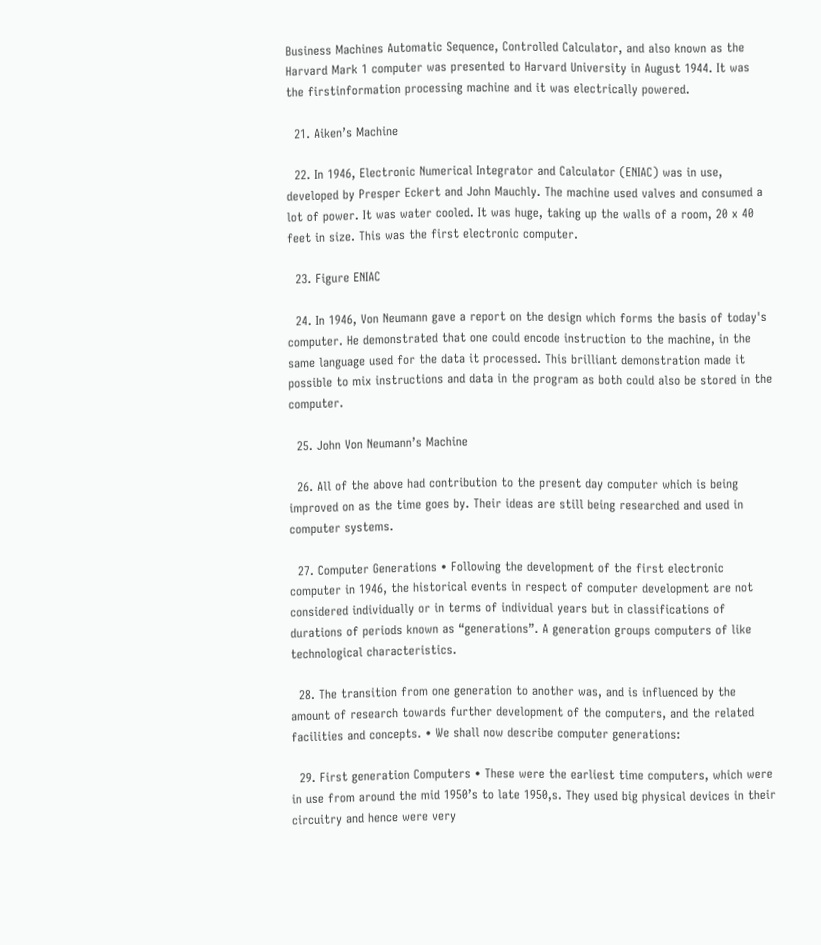Business Machines Automatic Sequence, Controlled Calculator, and also known as the Harvard Mark 1 computer was presented to Harvard University in August 1944. It was the firstinformation processing machine and it was electrically powered.

  21. Aiken’s Machine

  22. In 1946, Electronic Numerical Integrator and Calculator (ENIAC) was in use, developed by Presper Eckert and John Mauchly. The machine used valves and consumed a lot of power. It was water cooled. It was huge, taking up the walls of a room, 20 x 40 feet in size. This was the first electronic computer.

  23. Figure ENIAC

  24. In 1946, Von Neumann gave a report on the design which forms the basis of today's computer. He demonstrated that one could encode instruction to the machine, in the same language used for the data it processed. This brilliant demonstration made it possible to mix instructions and data in the program as both could also be stored in the computer.

  25. John Von Neumann’s Machine

  26. All of the above had contribution to the present day computer which is being improved on as the time goes by. Their ideas are still being researched and used in computer systems.

  27. Computer Generations • Following the development of the first electronic computer in 1946, the historical events in respect of computer development are not considered individually or in terms of individual years but in classifications of durations of periods known as “generations”. A generation groups computers of like technological characteristics.

  28. The transition from one generation to another was, and is influenced by the amount of research towards further development of the computers, and the related facilities and concepts. • We shall now describe computer generations:

  29. First generation Computers • These were the earliest time computers, which were in use from around the mid 1950’s to late 1950,s. They used big physical devices in their circuitry and hence were very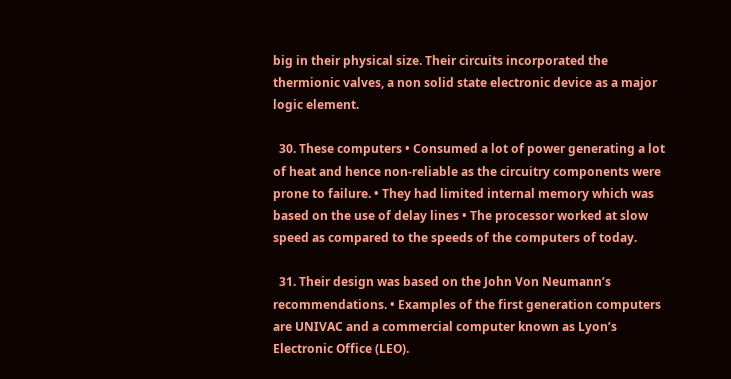big in their physical size. Their circuits incorporated the thermionic valves, a non solid state electronic device as a major logic element.

  30. These computers • Consumed a lot of power generating a lot of heat and hence non-reliable as the circuitry components were prone to failure. • They had limited internal memory which was based on the use of delay lines • The processor worked at slow speed as compared to the speeds of the computers of today.

  31. Their design was based on the John Von Neumann’s recommendations. • Examples of the first generation computers are UNIVAC and a commercial computer known as Lyon’s Electronic Office (LEO).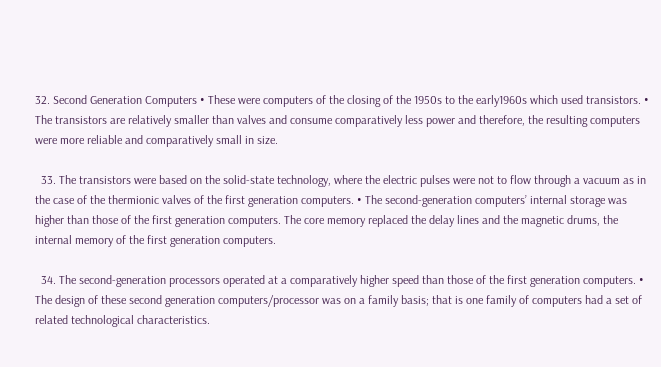32. Second Generation Computers • These were computers of the closing of the 1950s to the early1960s which used transistors. • The transistors are relatively smaller than valves and consume comparatively less power and therefore, the resulting computers were more reliable and comparatively small in size.

  33. The transistors were based on the solid-state technology, where the electric pulses were not to flow through a vacuum as in the case of the thermionic valves of the first generation computers. • The second-generation computers’ internal storage was higher than those of the first generation computers. The core memory replaced the delay lines and the magnetic drums, the internal memory of the first generation computers.

  34. The second-generation processors operated at a comparatively higher speed than those of the first generation computers. • The design of these second generation computers/processor was on a family basis; that is one family of computers had a set of related technological characteristics.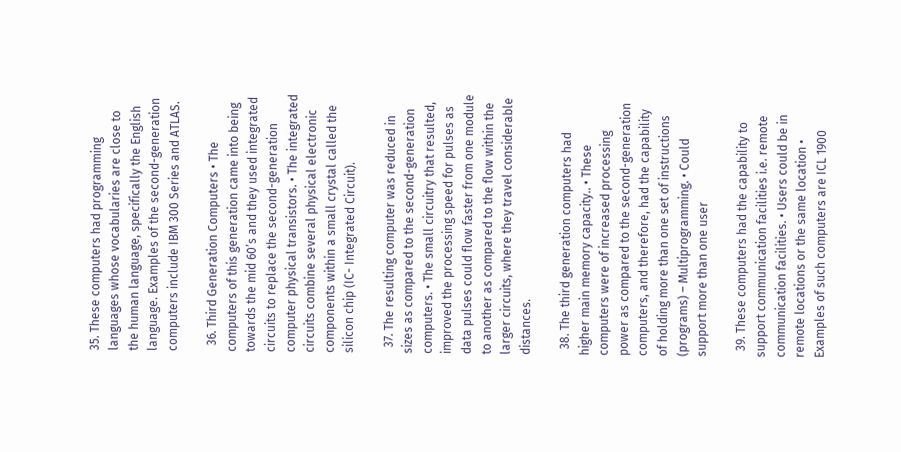35. These computers had programming languages whose vocabularies are close to the human language, specifically the English language. Examples of the second-generation computers include IBM 300 Series and ATLAS.

  36. Third Generation Computers • The computers of this generation came into being towards the mid 60’s and they used integrated circuits to replace the second-generation computer physical transistors. • The integrated circuits combine several physical electronic components within a small crystal called the silicon chip (IC- Integrated Circuit).

  37. The resulting computer was reduced in sizes as compared to the second-generation computers. • The small circuitry that resulted, improved the processing speed for pulses as data pulses could flow faster from one module to another as compared to the flow within the larger circuits, where they travel considerable distances.

  38. The third generation computers had higher main memory capacity.. • These computers were of increased processing power as compared to the second-generation computers, and therefore, had the capability of holding more than one set of instructions (programs) – Multiprogramming. • Could support more than one user

  39. These computers had the capability to support communication facilities i.e. remote communication facilities. • Users could be in remote locations or the same location • Examples of such computers are ICL 1900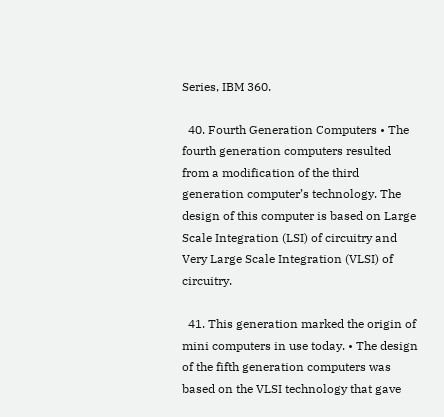Series, IBM 360.

  40. Fourth Generation Computers • The fourth generation computers resulted from a modification of the third generation computer’s technology. The design of this computer is based on Large Scale Integration (LSI) of circuitry and Very Large Scale Integration (VLSI) of circuitry.

  41. This generation marked the origin of mini computers in use today. • The design of the fifth generation computers was based on the VLSI technology that gave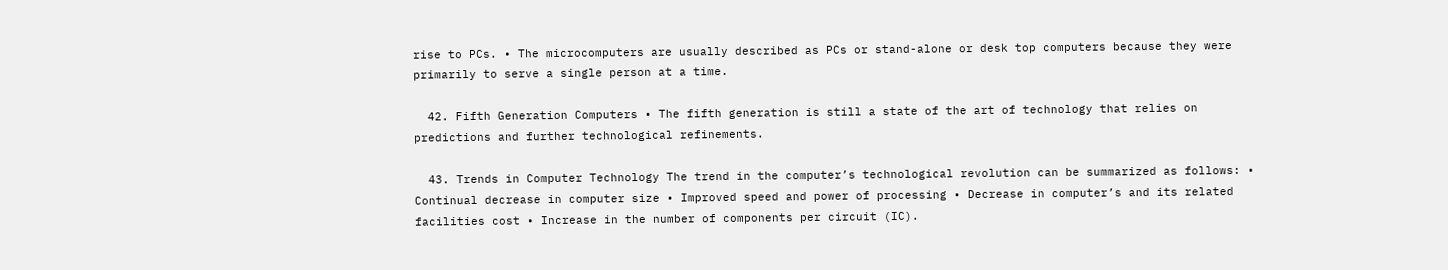rise to PCs. • The microcomputers are usually described as PCs or stand-alone or desk top computers because they were primarily to serve a single person at a time.

  42. Fifth Generation Computers • The fifth generation is still a state of the art of technology that relies on predictions and further technological refinements.

  43. Trends in Computer Technology The trend in the computer’s technological revolution can be summarized as follows: • Continual decrease in computer size • Improved speed and power of processing • Decrease in computer’s and its related facilities cost • Increase in the number of components per circuit (IC).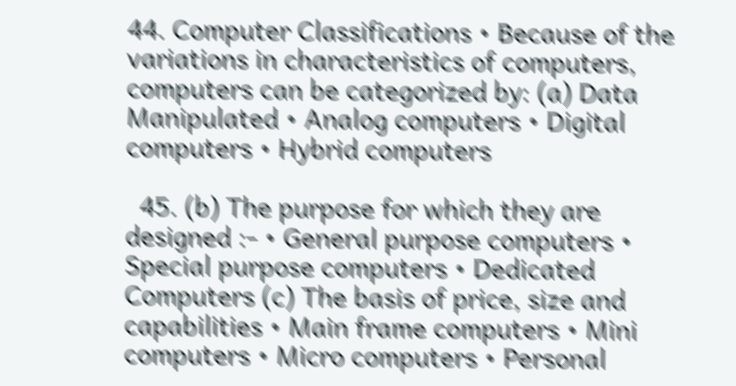44. Computer Classifications • Because of the variations in characteristics of computers, computers can be categorized by: (a) Data Manipulated • Analog computers • Digital computers • Hybrid computers

  45. (b) The purpose for which they are designed :- • General purpose computers • Special purpose computers • Dedicated Computers (c) The basis of price, size and capabilities • Main frame computers • Mini computers • Micro computers • Personal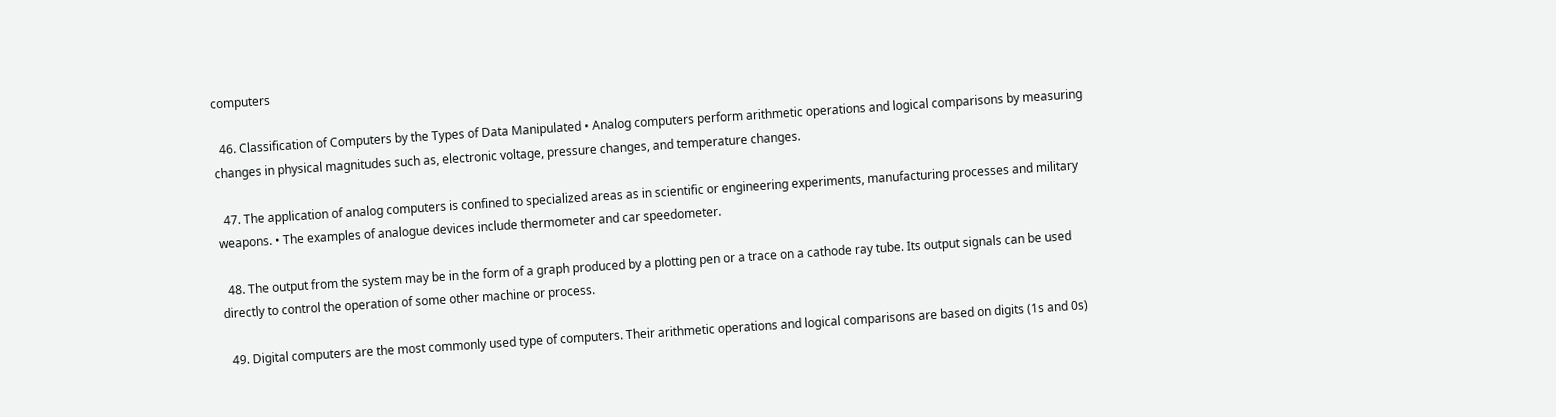computers

  46. Classification of Computers by the Types of Data Manipulated • Analog computers perform arithmetic operations and logical comparisons by measuring changes in physical magnitudes such as, electronic voltage, pressure changes, and temperature changes.

  47. The application of analog computers is confined to specialized areas as in scientific or engineering experiments, manufacturing processes and military weapons. • The examples of analogue devices include thermometer and car speedometer.

  48. The output from the system may be in the form of a graph produced by a plotting pen or a trace on a cathode ray tube. Its output signals can be used directly to control the operation of some other machine or process.

  49. Digital computers are the most commonly used type of computers. Their arithmetic operations and logical comparisons are based on digits (1s and 0s)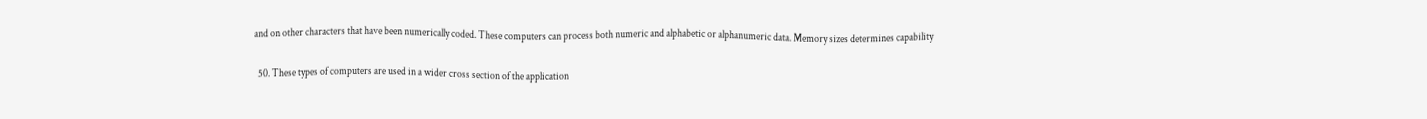and on other characters that have been numerically coded. These computers can process both numeric and alphabetic or alphanumeric data. Memory sizes determines capability

  50. These types of computers are used in a wider cross section of the application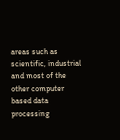areas such as scientific, industrial and most of the other computer based data processing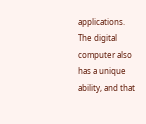applications. The digital computer also has a unique ability, and that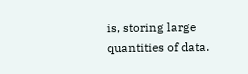is, storing large quantities of data.